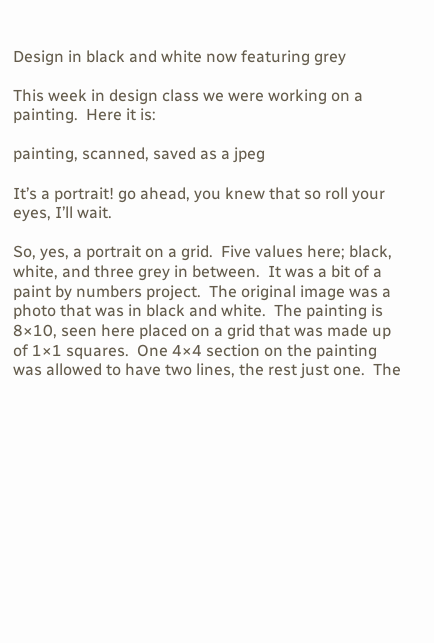Design in black and white now featuring grey

This week in design class we were working on a painting.  Here it is:

painting, scanned, saved as a jpeg

It’s a portrait! go ahead, you knew that so roll your eyes, I’ll wait.

So, yes, a portrait on a grid.  Five values here; black, white, and three grey in between.  It was a bit of a paint by numbers project.  The original image was a photo that was in black and white.  The painting is 8×10, seen here placed on a grid that was made up of 1×1 squares.  One 4×4 section on the painting was allowed to have two lines, the rest just one.  The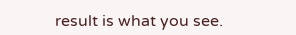result is what you see.